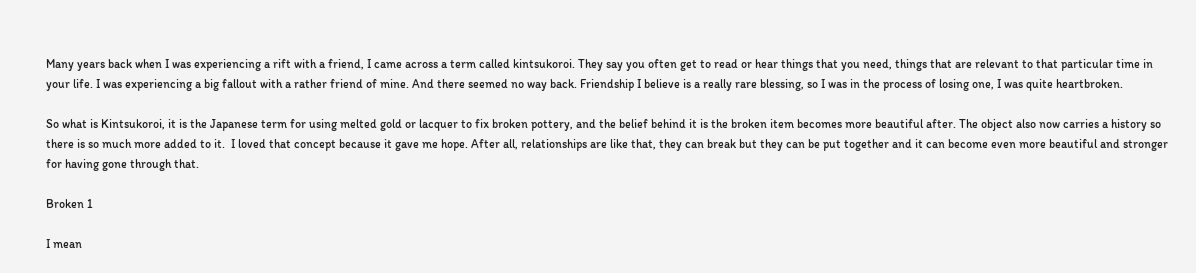Many years back when I was experiencing a rift with a friend, I came across a term called kintsukoroi. They say you often get to read or hear things that you need, things that are relevant to that particular time in your life. I was experiencing a big fallout with a rather friend of mine. And there seemed no way back. Friendship I believe is a really rare blessing, so I was in the process of losing one, I was quite heartbroken.

So what is Kintsukoroi, it is the Japanese term for using melted gold or lacquer to fix broken pottery, and the belief behind it is the broken item becomes more beautiful after. The object also now carries a history so there is so much more added to it.  I loved that concept because it gave me hope. After all, relationships are like that, they can break but they can be put together and it can become even more beautiful and stronger for having gone through that.

Broken 1

I mean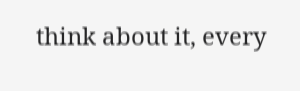think about it, every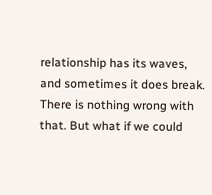relationship has its waves, and sometimes it does break. There is nothing wrong with that. But what if we could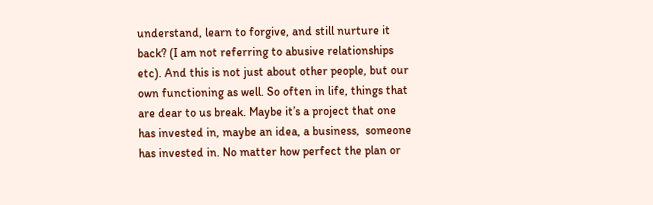understand, learn to forgive, and still nurture it back? (I am not referring to abusive relationships etc). And this is not just about other people, but our own functioning as well. So often in life, things that are dear to us break. Maybe it’s a project that one has invested in, maybe an idea, a business,  someone has invested in. No matter how perfect the plan or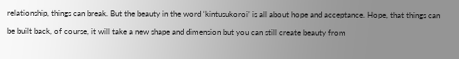relationship, things can break. But the beauty in the word ‘kintusukoroi’ is all about hope and acceptance. Hope, that things can be built back, of course, it will take a new shape and dimension but you can still create beauty from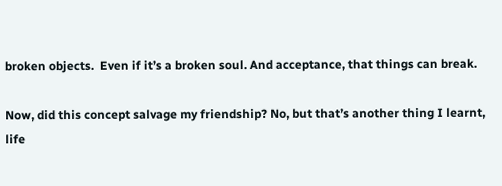broken objects.  Even if it’s a broken soul. And acceptance, that things can break.

Now, did this concept salvage my friendship? No, but that’s another thing I learnt, life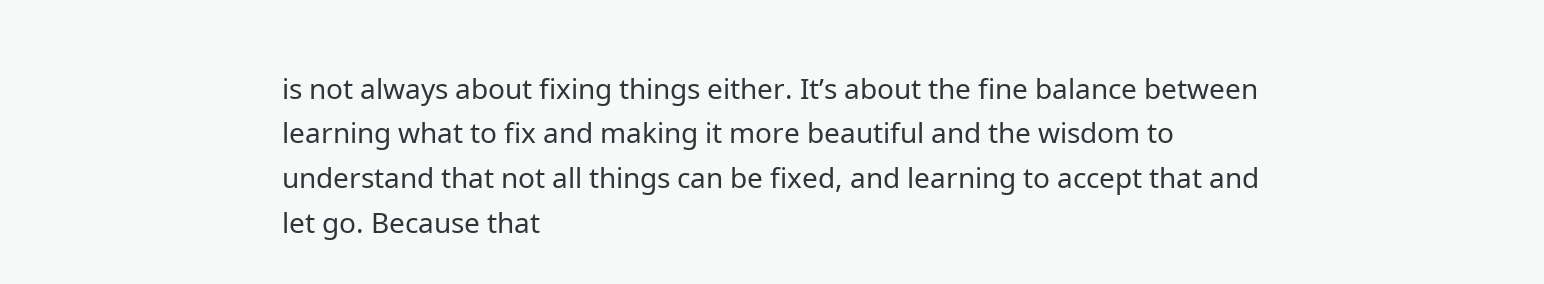is not always about fixing things either. It’s about the fine balance between learning what to fix and making it more beautiful and the wisdom to understand that not all things can be fixed, and learning to accept that and let go. Because that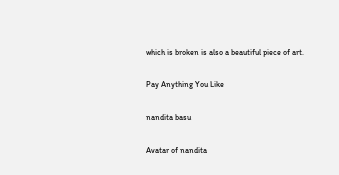which is broken is also a beautiful piece of art.

Pay Anything You Like

nandita basu

Avatar of nandita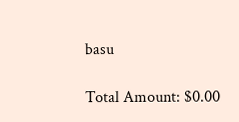basu

Total Amount: $0.00